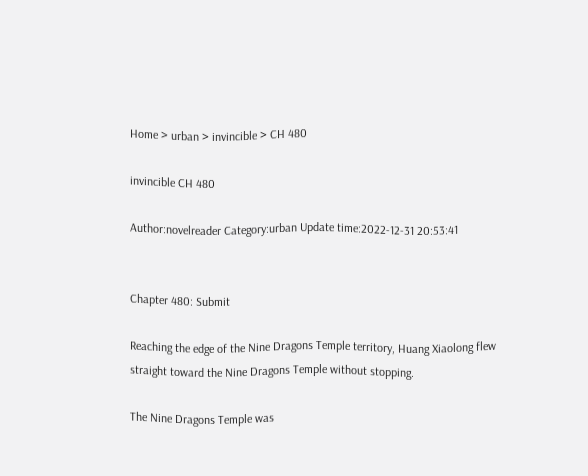Home > urban > invincible > CH 480

invincible CH 480

Author:novelreader Category:urban Update time:2022-12-31 20:53:41


Chapter 480: Submit

Reaching the edge of the Nine Dragons Temple territory, Huang Xiaolong flew straight toward the Nine Dragons Temple without stopping.

The Nine Dragons Temple was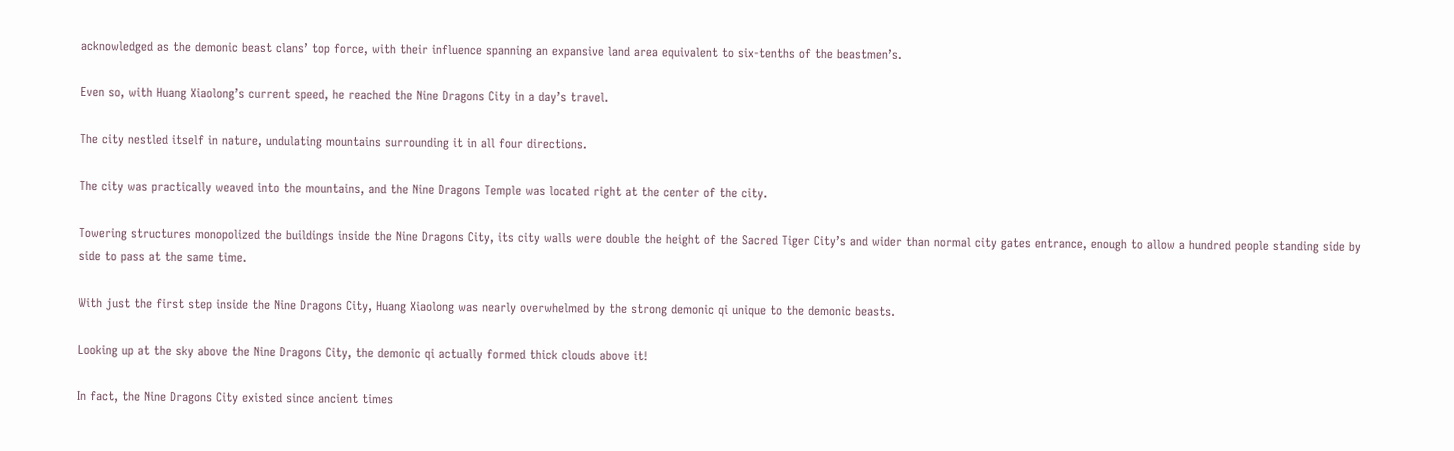acknowledged as the demonic beast clans’ top force, with their influence spanning an expansive land area equivalent to six-tenths of the beastmen’s.

Even so, with Huang Xiaolong’s current speed, he reached the Nine Dragons City in a day’s travel.

The city nestled itself in nature, undulating mountains surrounding it in all four directions.

The city was practically weaved into the mountains, and the Nine Dragons Temple was located right at the center of the city.

Towering structures monopolized the buildings inside the Nine Dragons City, its city walls were double the height of the Sacred Tiger City’s and wider than normal city gates entrance, enough to allow a hundred people standing side by side to pass at the same time.

With just the first step inside the Nine Dragons City, Huang Xiaolong was nearly overwhelmed by the strong demonic qi unique to the demonic beasts.

Looking up at the sky above the Nine Dragons City, the demonic qi actually formed thick clouds above it!

In fact, the Nine Dragons City existed since ancient times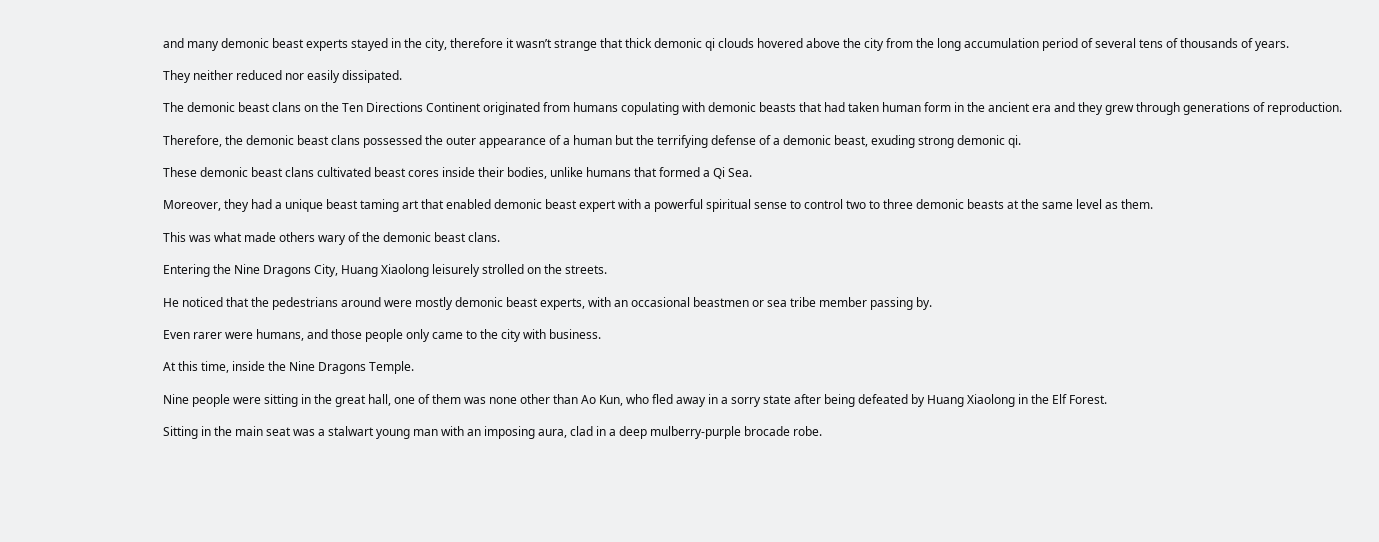and many demonic beast experts stayed in the city, therefore it wasn’t strange that thick demonic qi clouds hovered above the city from the long accumulation period of several tens of thousands of years.

They neither reduced nor easily dissipated.

The demonic beast clans on the Ten Directions Continent originated from humans copulating with demonic beasts that had taken human form in the ancient era and they grew through generations of reproduction.

Therefore, the demonic beast clans possessed the outer appearance of a human but the terrifying defense of a demonic beast, exuding strong demonic qi.

These demonic beast clans cultivated beast cores inside their bodies, unlike humans that formed a Qi Sea.

Moreover, they had a unique beast taming art that enabled demonic beast expert with a powerful spiritual sense to control two to three demonic beasts at the same level as them.

This was what made others wary of the demonic beast clans.

Entering the Nine Dragons City, Huang Xiaolong leisurely strolled on the streets.

He noticed that the pedestrians around were mostly demonic beast experts, with an occasional beastmen or sea tribe member passing by.

Even rarer were humans, and those people only came to the city with business.

At this time, inside the Nine Dragons Temple.

Nine people were sitting in the great hall, one of them was none other than Ao Kun, who fled away in a sorry state after being defeated by Huang Xiaolong in the Elf Forest.

Sitting in the main seat was a stalwart young man with an imposing aura, clad in a deep mulberry-purple brocade robe.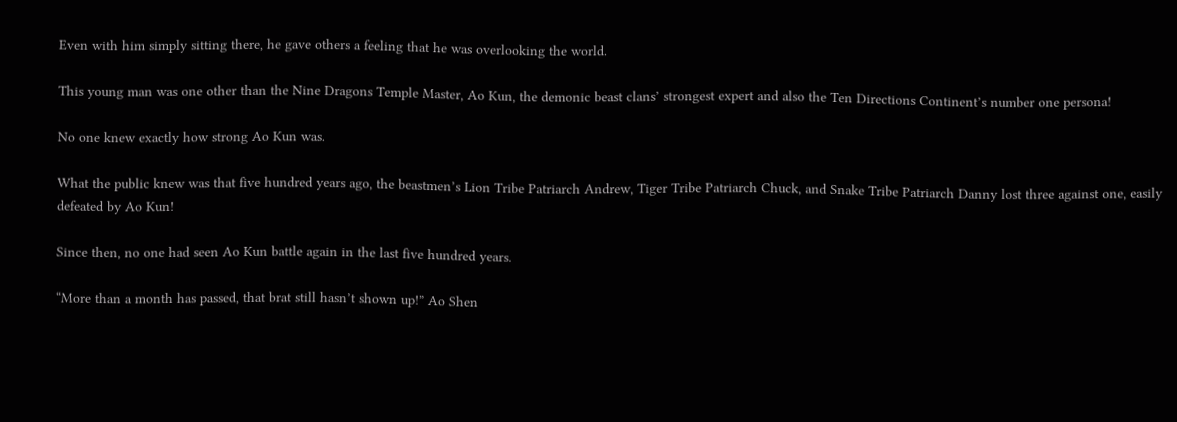Even with him simply sitting there, he gave others a feeling that he was overlooking the world.

This young man was one other than the Nine Dragons Temple Master, Ao Kun, the demonic beast clans’ strongest expert and also the Ten Directions Continent’s number one persona!

No one knew exactly how strong Ao Kun was.

What the public knew was that five hundred years ago, the beastmen’s Lion Tribe Patriarch Andrew, Tiger Tribe Patriarch Chuck, and Snake Tribe Patriarch Danny lost three against one, easily defeated by Ao Kun!

Since then, no one had seen Ao Kun battle again in the last five hundred years.

“More than a month has passed, that brat still hasn’t shown up!” Ao Shen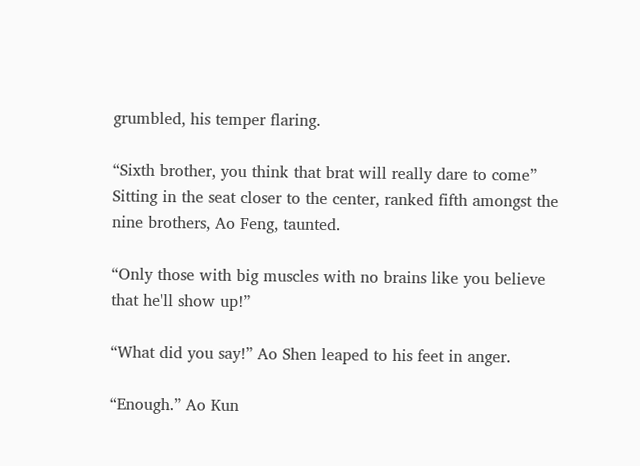grumbled, his temper flaring.

“Sixth brother, you think that brat will really dare to come” Sitting in the seat closer to the center, ranked fifth amongst the nine brothers, Ao Feng, taunted.

“Only those with big muscles with no brains like you believe that he'll show up!”

“What did you say!” Ao Shen leaped to his feet in anger.

“Enough.” Ao Kun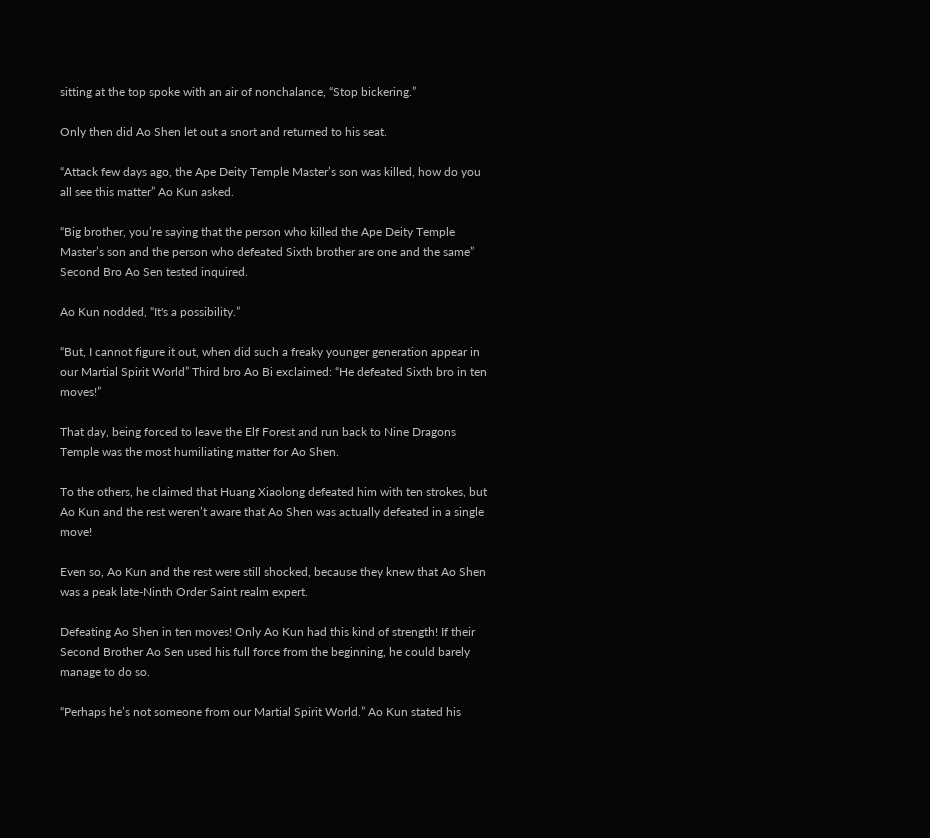sitting at the top spoke with an air of nonchalance, “Stop bickering.”

Only then did Ao Shen let out a snort and returned to his seat.

“Attack few days ago, the Ape Deity Temple Master’s son was killed, how do you all see this matter” Ao Kun asked.

“Big brother, you’re saying that the person who killed the Ape Deity Temple Master’s son and the person who defeated Sixth brother are one and the same” Second Bro Ao Sen tested inquired.

Ao Kun nodded, “It's a possibility.”

“But, I cannot figure it out, when did such a freaky younger generation appear in our Martial Spirit World” Third bro Ao Bi exclaimed: “He defeated Sixth bro in ten moves!”

That day, being forced to leave the Elf Forest and run back to Nine Dragons Temple was the most humiliating matter for Ao Shen.

To the others, he claimed that Huang Xiaolong defeated him with ten strokes, but Ao Kun and the rest weren’t aware that Ao Shen was actually defeated in a single move!

Even so, Ao Kun and the rest were still shocked, because they knew that Ao Shen was a peak late-Ninth Order Saint realm expert.

Defeating Ao Shen in ten moves! Only Ao Kun had this kind of strength! If their Second Brother Ao Sen used his full force from the beginning, he could barely manage to do so.

“Perhaps he’s not someone from our Martial Spirit World.” Ao Kun stated his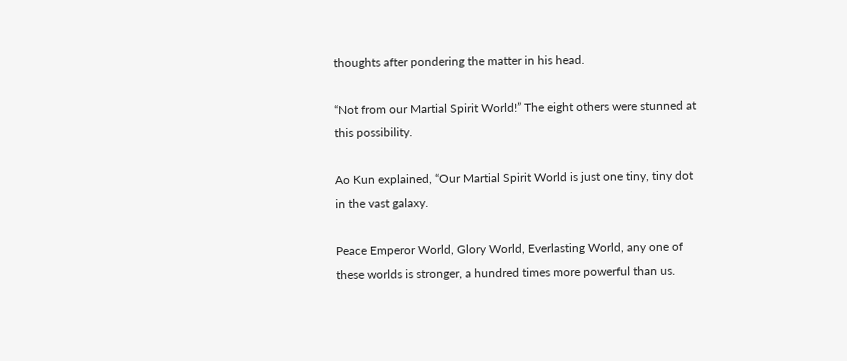thoughts after pondering the matter in his head.

“Not from our Martial Spirit World!” The eight others were stunned at this possibility.

Ao Kun explained, “Our Martial Spirit World is just one tiny, tiny dot in the vast galaxy.

Peace Emperor World, Glory World, Everlasting World, any one of these worlds is stronger, a hundred times more powerful than us.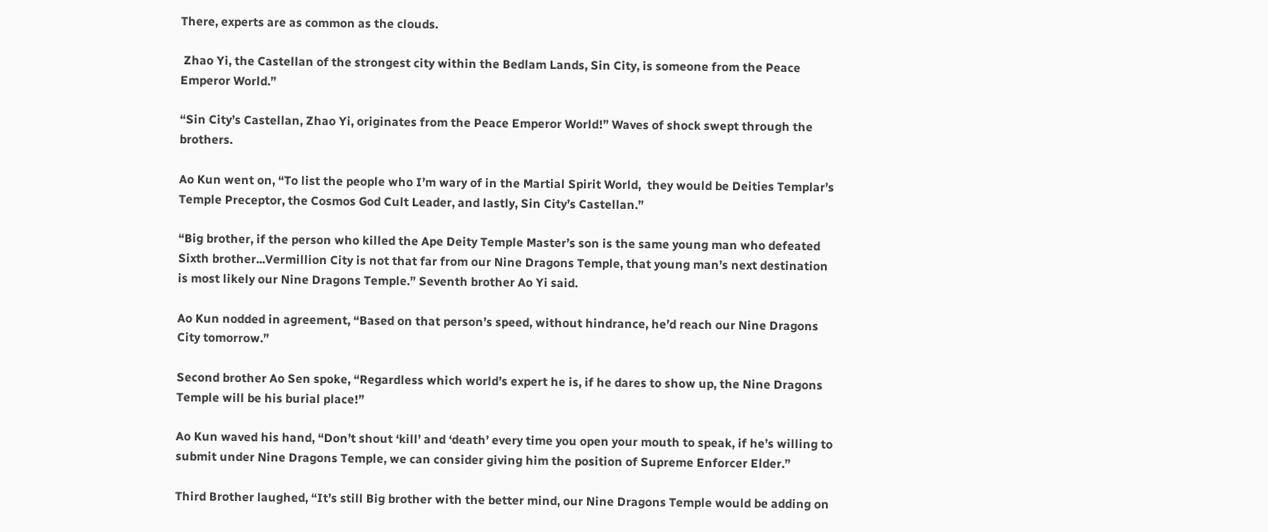There, experts are as common as the clouds.

 Zhao Yi, the Castellan of the strongest city within the Bedlam Lands, Sin City, is someone from the Peace Emperor World.”

“Sin City’s Castellan, Zhao Yi, originates from the Peace Emperor World!” Waves of shock swept through the brothers.

Ao Kun went on, “To list the people who I’m wary of in the Martial Spirit World,  they would be Deities Templar’s Temple Preceptor, the Cosmos God Cult Leader, and lastly, Sin City’s Castellan.”

“Big brother, if the person who killed the Ape Deity Temple Master’s son is the same young man who defeated Sixth brother...Vermillion City is not that far from our Nine Dragons Temple, that young man’s next destination is most likely our Nine Dragons Temple.” Seventh brother Ao Yi said.

Ao Kun nodded in agreement, “Based on that person’s speed, without hindrance, he’d reach our Nine Dragons City tomorrow.”

Second brother Ao Sen spoke, “Regardless which world’s expert he is, if he dares to show up, the Nine Dragons Temple will be his burial place!”

Ao Kun waved his hand, “Don’t shout ‘kill’ and ‘death’ every time you open your mouth to speak, if he’s willing to submit under Nine Dragons Temple, we can consider giving him the position of Supreme Enforcer Elder.”

Third Brother laughed, “It’s still Big brother with the better mind, our Nine Dragons Temple would be adding on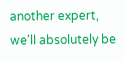another expert, we'll absolutely be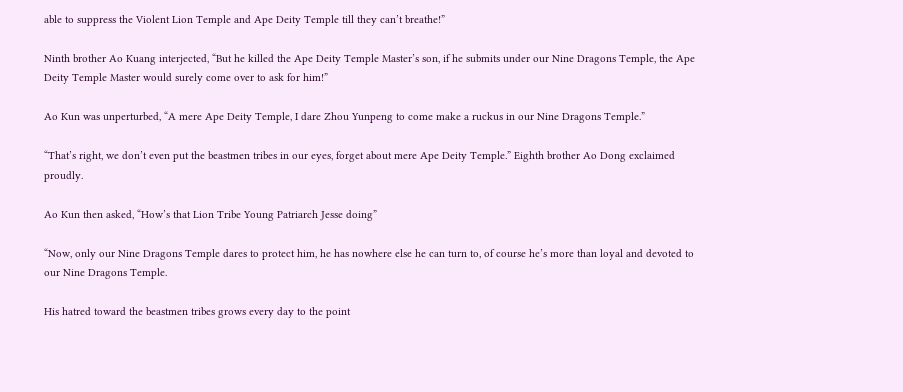able to suppress the Violent Lion Temple and Ape Deity Temple till they can’t breathe!”

Ninth brother Ao Kuang interjected, “But he killed the Ape Deity Temple Master’s son, if he submits under our Nine Dragons Temple, the Ape Deity Temple Master would surely come over to ask for him!”

Ao Kun was unperturbed, “A mere Ape Deity Temple, I dare Zhou Yunpeng to come make a ruckus in our Nine Dragons Temple.”

“That’s right, we don’t even put the beastmen tribes in our eyes, forget about mere Ape Deity Temple.” Eighth brother Ao Dong exclaimed proudly.

Ao Kun then asked, “How’s that Lion Tribe Young Patriarch Jesse doing”

“Now, only our Nine Dragons Temple dares to protect him, he has nowhere else he can turn to, of course he’s more than loyal and devoted to our Nine Dragons Temple.

His hatred toward the beastmen tribes grows every day to the point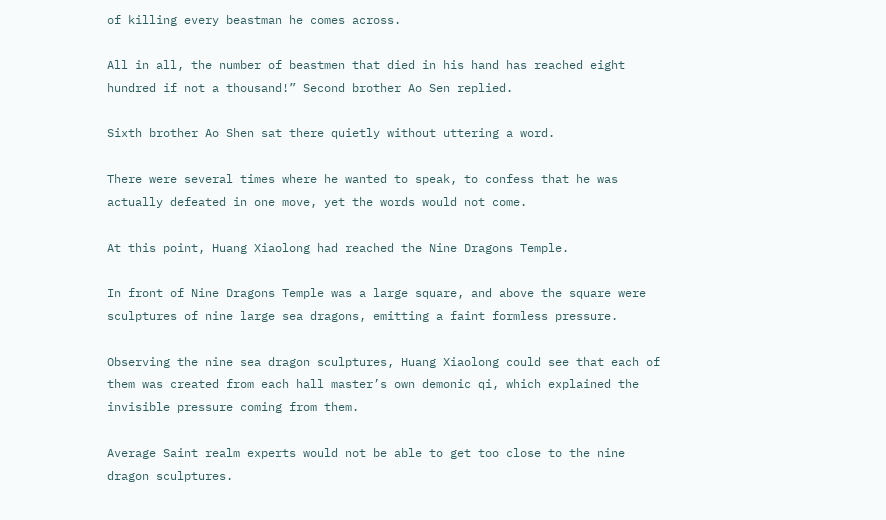of killing every beastman he comes across.

All in all, the number of beastmen that died in his hand has reached eight hundred if not a thousand!” Second brother Ao Sen replied.

Sixth brother Ao Shen sat there quietly without uttering a word.

There were several times where he wanted to speak, to confess that he was actually defeated in one move, yet the words would not come.

At this point, Huang Xiaolong had reached the Nine Dragons Temple.

In front of Nine Dragons Temple was a large square, and above the square were sculptures of nine large sea dragons, emitting a faint formless pressure.

Observing the nine sea dragon sculptures, Huang Xiaolong could see that each of them was created from each hall master’s own demonic qi, which explained the invisible pressure coming from them.

Average Saint realm experts would not be able to get too close to the nine dragon sculptures.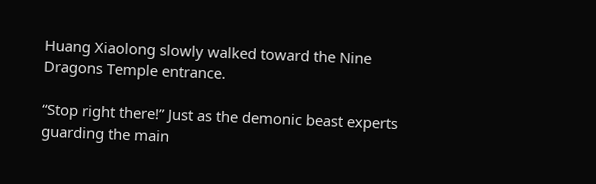Huang Xiaolong slowly walked toward the Nine Dragons Temple entrance.

“Stop right there!” Just as the demonic beast experts guarding the main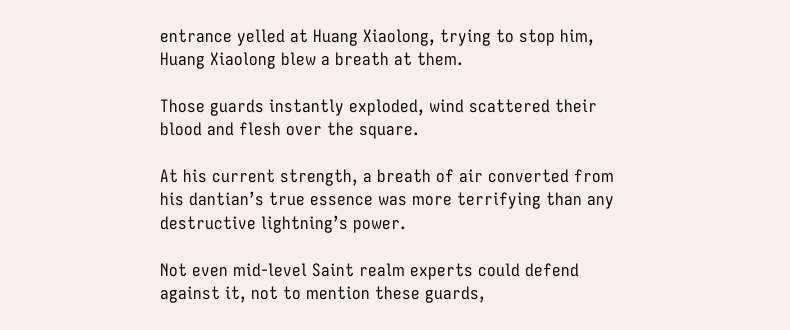entrance yelled at Huang Xiaolong, trying to stop him, Huang Xiaolong blew a breath at them.

Those guards instantly exploded, wind scattered their blood and flesh over the square.

At his current strength, a breath of air converted from his dantian’s true essence was more terrifying than any destructive lightning’s power.

Not even mid-level Saint realm experts could defend against it, not to mention these guards,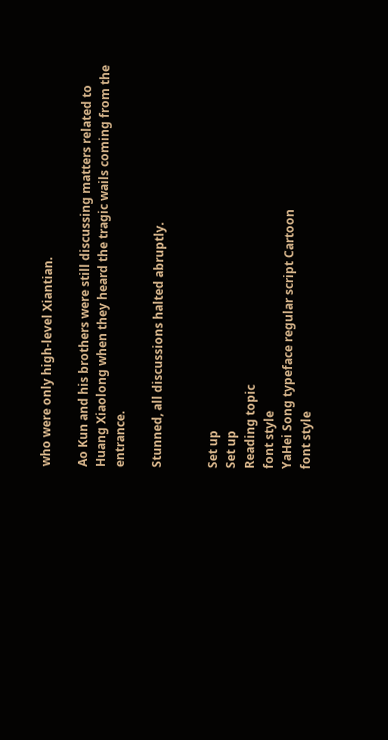who were only high-level Xiantian.

Ao Kun and his brothers were still discussing matters related to Huang Xiaolong when they heard the tragic wails coming from the entrance.

Stunned, all discussions halted abruptly.


Set up
Set up
Reading topic
font style
YaHei Song typeface regular script Cartoon
font style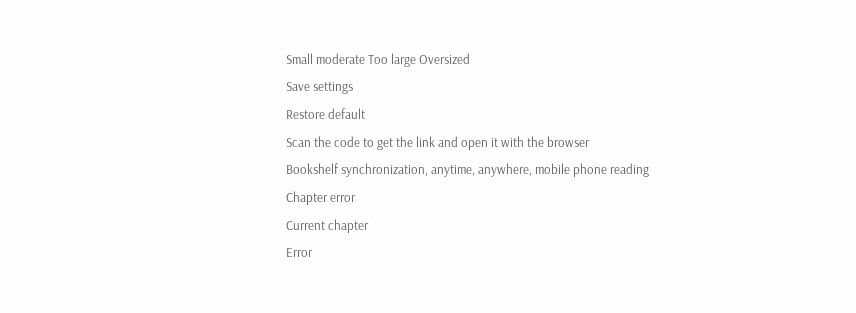Small moderate Too large Oversized
Save settings
Restore default
Scan the code to get the link and open it with the browser
Bookshelf synchronization, anytime, anywhere, mobile phone reading
Chapter error
Current chapter
Error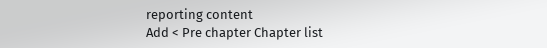reporting content
Add < Pre chapter Chapter list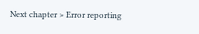Next chapter > Error reporting